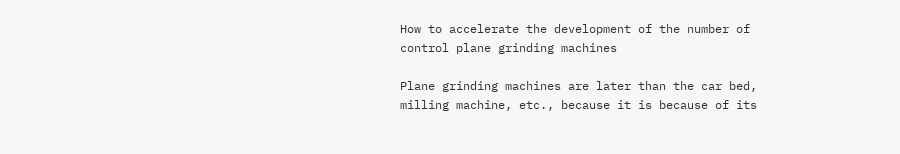How to accelerate the development of the number of control plane grinding machines

Plane grinding machines are later than the car bed, milling machine, etc., because it is because of its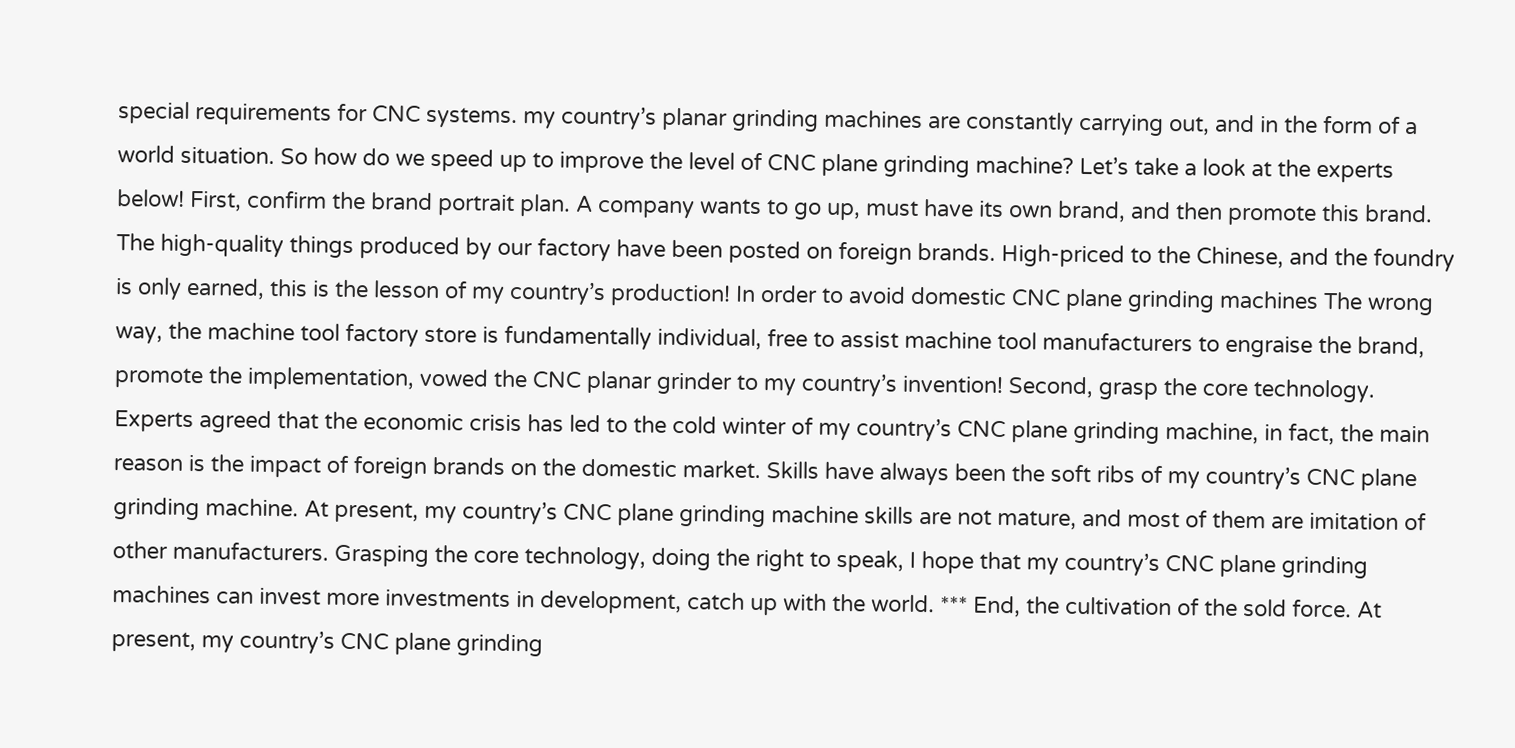special requirements for CNC systems. my country’s planar grinding machines are constantly carrying out, and in the form of a world situation. So how do we speed up to improve the level of CNC plane grinding machine? Let’s take a look at the experts below! First, confirm the brand portrait plan. A company wants to go up, must have its own brand, and then promote this brand. The high-quality things produced by our factory have been posted on foreign brands. High-priced to the Chinese, and the foundry is only earned, this is the lesson of my country’s production! In order to avoid domestic CNC plane grinding machines The wrong way, the machine tool factory store is fundamentally individual, free to assist machine tool manufacturers to engraise the brand, promote the implementation, vowed the CNC planar grinder to my country’s invention! Second, grasp the core technology. Experts agreed that the economic crisis has led to the cold winter of my country’s CNC plane grinding machine, in fact, the main reason is the impact of foreign brands on the domestic market. Skills have always been the soft ribs of my country’s CNC plane grinding machine. At present, my country’s CNC plane grinding machine skills are not mature, and most of them are imitation of other manufacturers. Grasping the core technology, doing the right to speak, I hope that my country’s CNC plane grinding machines can invest more investments in development, catch up with the world. *** End, the cultivation of the sold force. At present, my country’s CNC plane grinding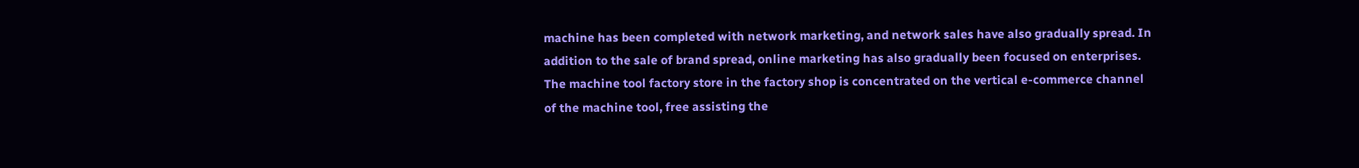machine has been completed with network marketing, and network sales have also gradually spread. In addition to the sale of brand spread, online marketing has also gradually been focused on enterprises. The machine tool factory store in the factory shop is concentrated on the vertical e-commerce channel of the machine tool, free assisting the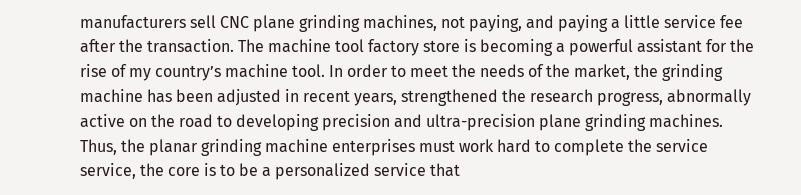manufacturers sell CNC plane grinding machines, not paying, and paying a little service fee after the transaction. The machine tool factory store is becoming a powerful assistant for the rise of my country’s machine tool. In order to meet the needs of the market, the grinding machine has been adjusted in recent years, strengthened the research progress, abnormally active on the road to developing precision and ultra-precision plane grinding machines. Thus, the planar grinding machine enterprises must work hard to complete the service service, the core is to be a personalized service that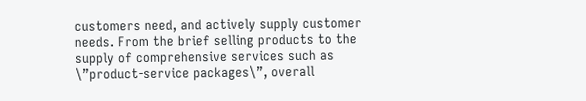customers need, and actively supply customer needs. From the brief selling products to the supply of comprehensive services such as \”product-service packages\”, overall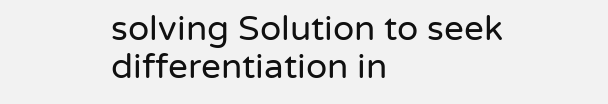solving Solution to seek differentiation in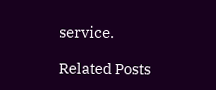service.

Related Posts